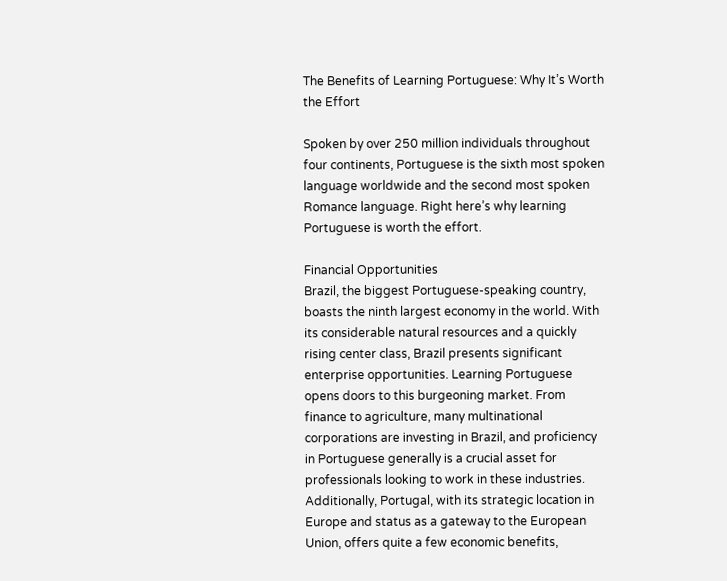The Benefits of Learning Portuguese: Why It’s Worth the Effort

Spoken by over 250 million individuals throughout four continents, Portuguese is the sixth most spoken language worldwide and the second most spoken Romance language. Right here’s why learning Portuguese is worth the effort.

Financial Opportunities
Brazil, the biggest Portuguese-speaking country, boasts the ninth largest economy in the world. With its considerable natural resources and a quickly rising center class, Brazil presents significant enterprise opportunities. Learning Portuguese opens doors to this burgeoning market. From finance to agriculture, many multinational corporations are investing in Brazil, and proficiency in Portuguese generally is a crucial asset for professionals looking to work in these industries. Additionally, Portugal, with its strategic location in Europe and status as a gateway to the European Union, offers quite a few economic benefits,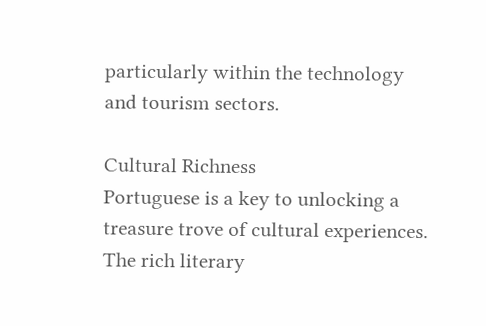particularly within the technology and tourism sectors.

Cultural Richness
Portuguese is a key to unlocking a treasure trove of cultural experiences. The rich literary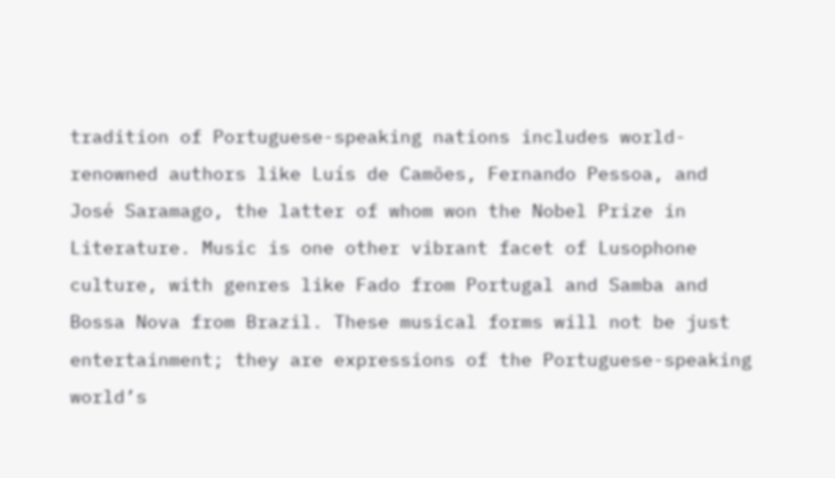tradition of Portuguese-speaking nations includes world-renowned authors like Luís de Camões, Fernando Pessoa, and José Saramago, the latter of whom won the Nobel Prize in Literature. Music is one other vibrant facet of Lusophone culture, with genres like Fado from Portugal and Samba and Bossa Nova from Brazil. These musical forms will not be just entertainment; they are expressions of the Portuguese-speaking world’s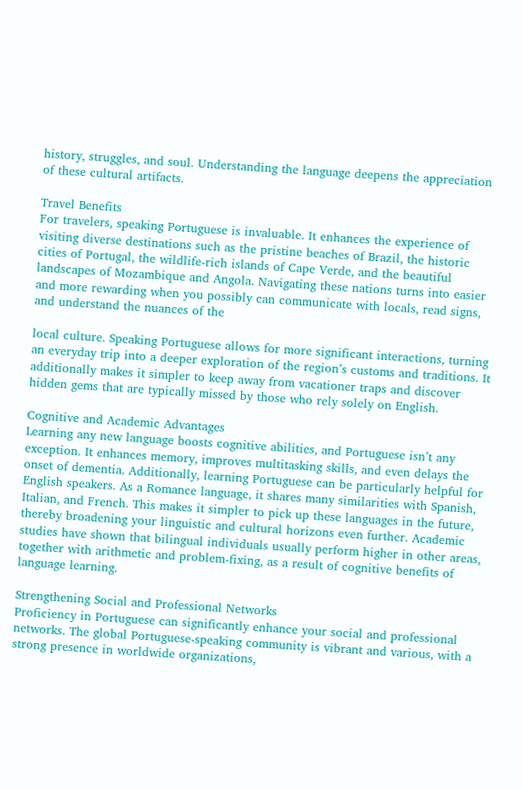history, struggles, and soul. Understanding the language deepens the appreciation of these cultural artifacts.

Travel Benefits
For travelers, speaking Portuguese is invaluable. It enhances the experience of visiting diverse destinations such as the pristine beaches of Brazil, the historic cities of Portugal, the wildlife-rich islands of Cape Verde, and the beautiful landscapes of Mozambique and Angola. Navigating these nations turns into easier and more rewarding when you possibly can communicate with locals, read signs, and understand the nuances of the

local culture. Speaking Portuguese allows for more significant interactions, turning an everyday trip into a deeper exploration of the region’s customs and traditions. It additionally makes it simpler to keep away from vacationer traps and discover hidden gems that are typically missed by those who rely solely on English.

Cognitive and Academic Advantages
Learning any new language boosts cognitive abilities, and Portuguese isn’t any exception. It enhances memory, improves multitasking skills, and even delays the onset of dementia. Additionally, learning Portuguese can be particularly helpful for English speakers. As a Romance language, it shares many similarities with Spanish, Italian, and French. This makes it simpler to pick up these languages in the future, thereby broadening your linguistic and cultural horizons even further. Academic studies have shown that bilingual individuals usually perform higher in other areas, together with arithmetic and problem-fixing, as a result of cognitive benefits of language learning.

Strengthening Social and Professional Networks
Proficiency in Portuguese can significantly enhance your social and professional networks. The global Portuguese-speaking community is vibrant and various, with a strong presence in worldwide organizations,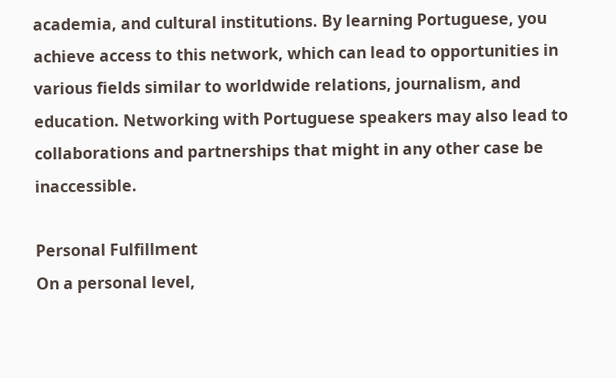academia, and cultural institutions. By learning Portuguese, you achieve access to this network, which can lead to opportunities in various fields similar to worldwide relations, journalism, and education. Networking with Portuguese speakers may also lead to collaborations and partnerships that might in any other case be inaccessible.

Personal Fulfillment
On a personal level,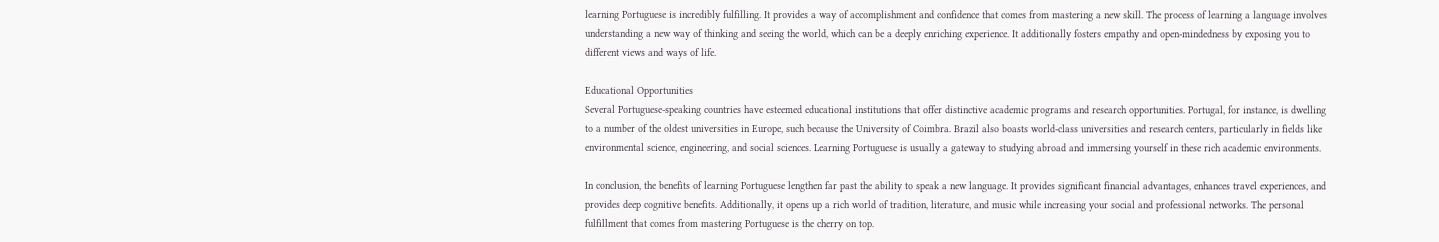learning Portuguese is incredibly fulfilling. It provides a way of accomplishment and confidence that comes from mastering a new skill. The process of learning a language involves understanding a new way of thinking and seeing the world, which can be a deeply enriching experience. It additionally fosters empathy and open-mindedness by exposing you to different views and ways of life.

Educational Opportunities
Several Portuguese-speaking countries have esteemed educational institutions that offer distinctive academic programs and research opportunities. Portugal, for instance, is dwelling to a number of the oldest universities in Europe, such because the University of Coimbra. Brazil also boasts world-class universities and research centers, particularly in fields like environmental science, engineering, and social sciences. Learning Portuguese is usually a gateway to studying abroad and immersing yourself in these rich academic environments.

In conclusion, the benefits of learning Portuguese lengthen far past the ability to speak a new language. It provides significant financial advantages, enhances travel experiences, and provides deep cognitive benefits. Additionally, it opens up a rich world of tradition, literature, and music while increasing your social and professional networks. The personal fulfillment that comes from mastering Portuguese is the cherry on top.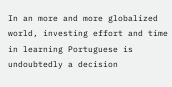In an more and more globalized world, investing effort and time in learning Portuguese is undoubtedly a decision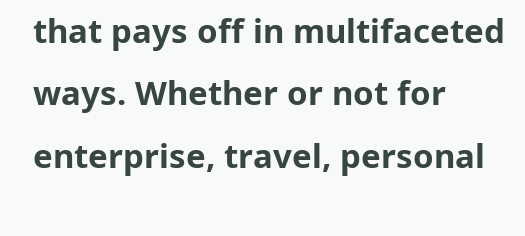that pays off in multifaceted ways. Whether or not for enterprise, travel, personal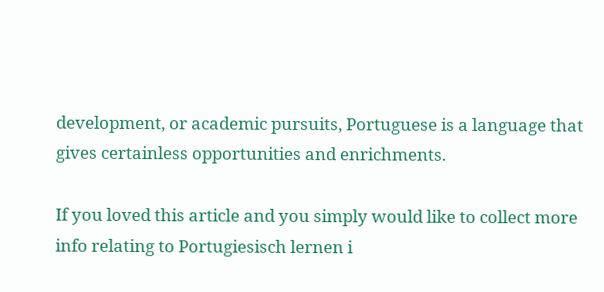development, or academic pursuits, Portuguese is a language that gives certainless opportunities and enrichments.

If you loved this article and you simply would like to collect more info relating to Portugiesisch lernen i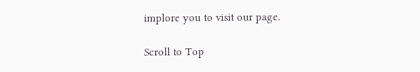implore you to visit our page.

Scroll to Top